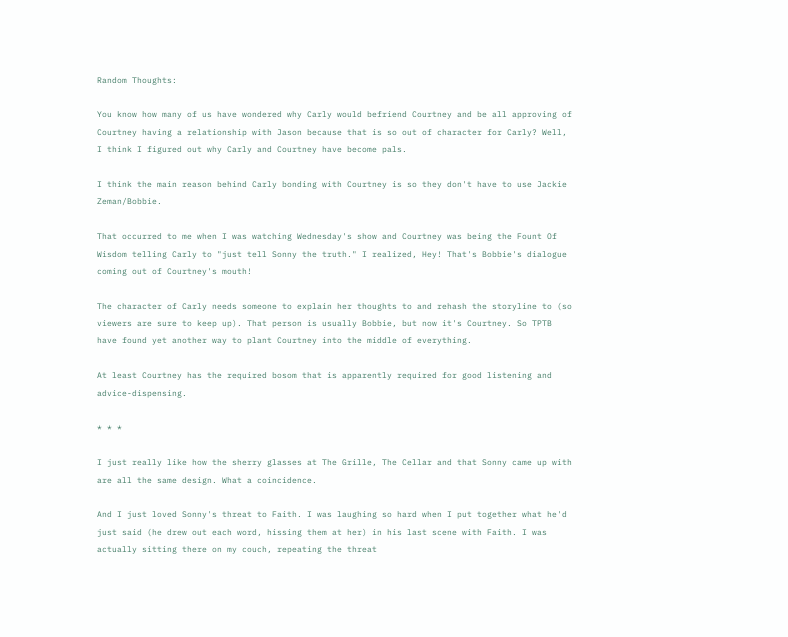Random Thoughts:

You know how many of us have wondered why Carly would befriend Courtney and be all approving of Courtney having a relationship with Jason because that is so out of character for Carly? Well, I think I figured out why Carly and Courtney have become pals.

I think the main reason behind Carly bonding with Courtney is so they don't have to use Jackie Zeman/Bobbie.

That occurred to me when I was watching Wednesday's show and Courtney was being the Fount Of Wisdom telling Carly to "just tell Sonny the truth." I realized, Hey! That's Bobbie's dialogue coming out of Courtney's mouth!

The character of Carly needs someone to explain her thoughts to and rehash the storyline to (so viewers are sure to keep up). That person is usually Bobbie, but now it's Courtney. So TPTB have found yet another way to plant Courtney into the middle of everything.

At least Courtney has the required bosom that is apparently required for good listening and advice-dispensing.

* * *

I just really like how the sherry glasses at The Grille, The Cellar and that Sonny came up with are all the same design. What a coincidence.

And I just loved Sonny's threat to Faith. I was laughing so hard when I put together what he'd just said (he drew out each word, hissing them at her) in his last scene with Faith. I was actually sitting there on my couch, repeating the threat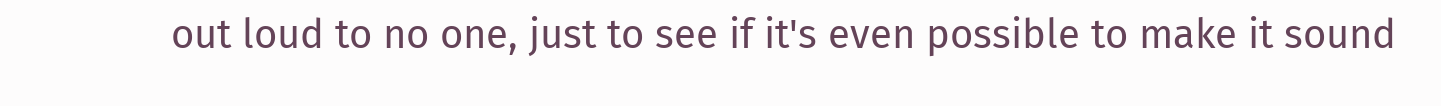out loud to no one, just to see if it's even possible to make it sound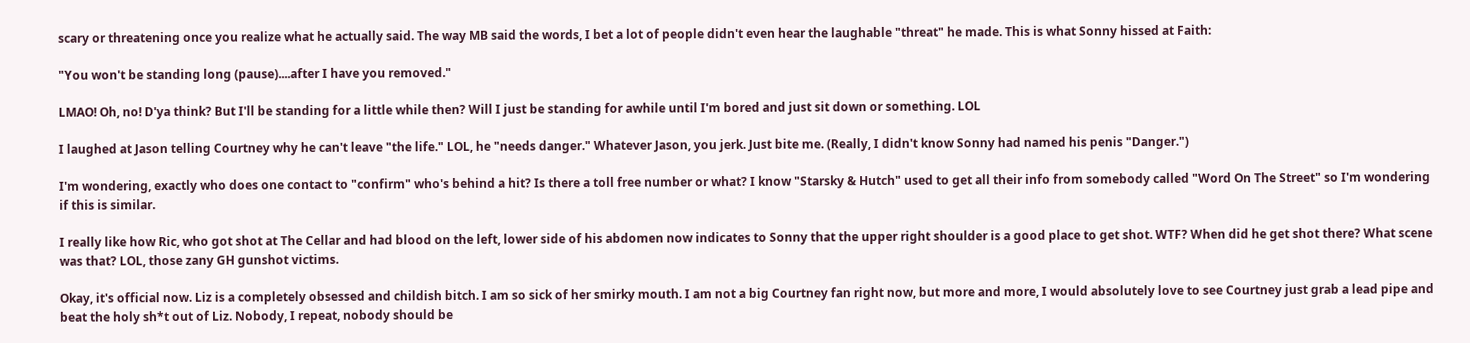scary or threatening once you realize what he actually said. The way MB said the words, I bet a lot of people didn't even hear the laughable "threat" he made. This is what Sonny hissed at Faith:

"You won't be standing long (pause)....after I have you removed."

LMAO! Oh, no! D'ya think? But I'll be standing for a little while then? Will I just be standing for awhile until I'm bored and just sit down or something. LOL

I laughed at Jason telling Courtney why he can't leave "the life." LOL, he "needs danger." Whatever Jason, you jerk. Just bite me. (Really, I didn't know Sonny had named his penis "Danger.")

I'm wondering, exactly who does one contact to "confirm" who's behind a hit? Is there a toll free number or what? I know "Starsky & Hutch" used to get all their info from somebody called "Word On The Street" so I'm wondering if this is similar.

I really like how Ric, who got shot at The Cellar and had blood on the left, lower side of his abdomen now indicates to Sonny that the upper right shoulder is a good place to get shot. WTF? When did he get shot there? What scene was that? LOL, those zany GH gunshot victims.

Okay, it's official now. Liz is a completely obsessed and childish bitch. I am so sick of her smirky mouth. I am not a big Courtney fan right now, but more and more, I would absolutely love to see Courtney just grab a lead pipe and beat the holy sh*t out of Liz. Nobody, I repeat, nobody should be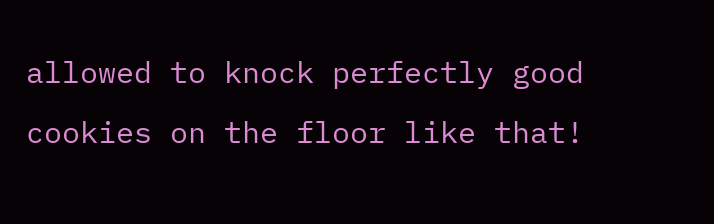allowed to knock perfectly good cookies on the floor like that!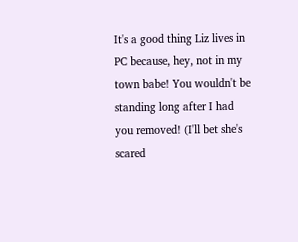It's a good thing Liz lives in PC because, hey, not in my town babe! You wouldn't be standing long after I had you removed! (I'll bet she's scared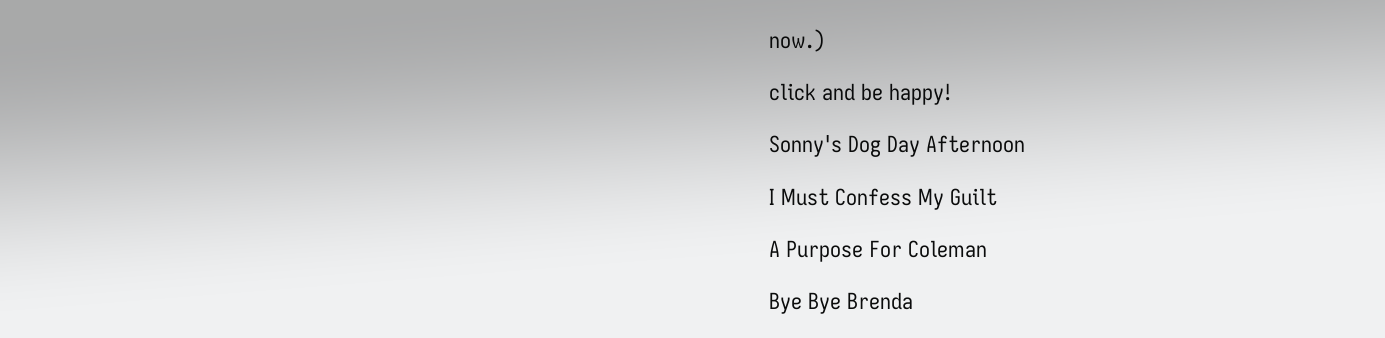now.)

click and be happy!

Sonny's Dog Day Afternoon

I Must Confess My Guilt

A Purpose For Coleman

Bye Bye Brenda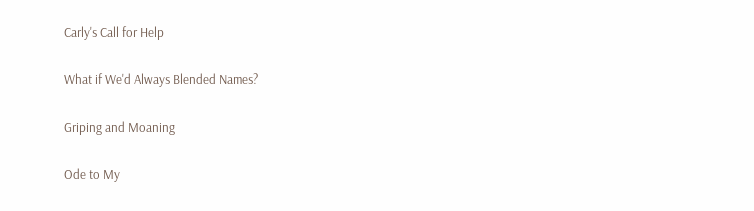Carly's Call for Help

What if We'd Always Blended Names?

Griping and Moaning

Ode to My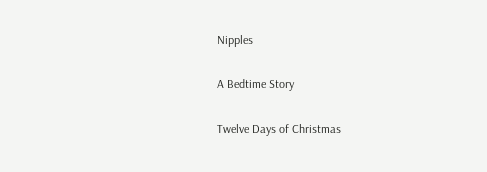Nipples

A Bedtime Story

Twelve Days of Christmas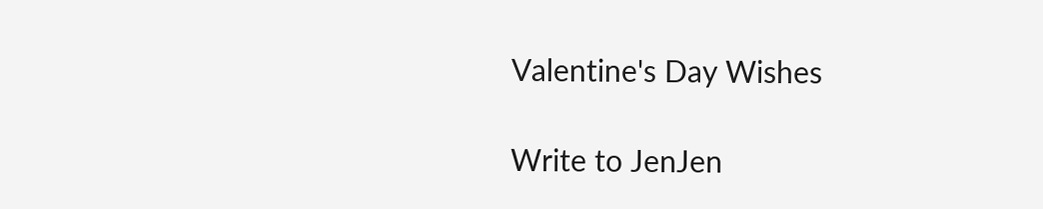Valentine's Day Wishes

Write to JenJen